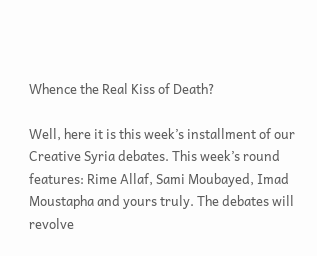Whence the Real Kiss of Death?

Well, here it is this week’s installment of our Creative Syria debates. This week’s round features: Rime Allaf, Sami Moubayed, Imad Moustapha and yours truly. The debates will revolve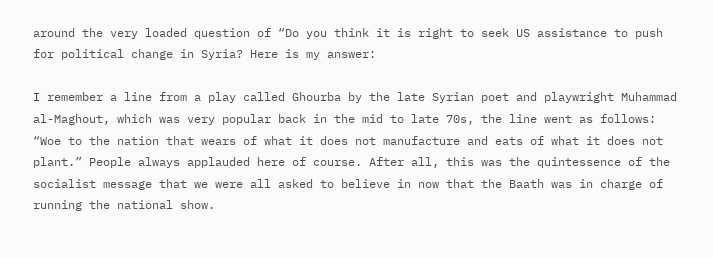around the very loaded question of “Do you think it is right to seek US assistance to push for political change in Syria? Here is my answer:

I remember a line from a play called Ghourba by the late Syrian poet and playwright Muhammad al-Maghout, which was very popular back in the mid to late 70s, the line went as follows: “Woe to the nation that wears of what it does not manufacture and eats of what it does not plant.” People always applauded here of course. After all, this was the quintessence of the socialist message that we were all asked to believe in now that the Baath was in charge of running the national show.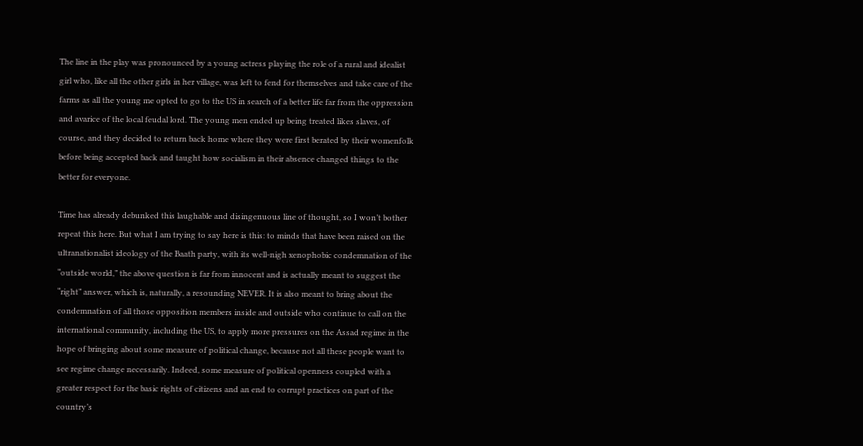The line in the play was pronounced by a young actress playing the role of a rural and idealist girl who, like all the other girls in her village, was left to fend for themselves and take care of the farms as all the young me opted to go to the US in search of a better life far from the oppression and avarice of the local feudal lord. The young men ended up being treated likes slaves, of course, and they decided to return back home where they were first berated by their womenfolk before being accepted back and taught how socialism in their absence changed things to the better for everyone.

Time has already debunked this laughable and disingenuous line of thought, so I won’t bother repeat this here. But what I am trying to say here is this: to minds that have been raised on the ultranationalist ideology of the Baath party, with its well-nigh xenophobic condemnation of the “outside world,” the above question is far from innocent and is actually meant to suggest the “right” answer, which is, naturally, a resounding NEVER. It is also meant to bring about the condemnation of all those opposition members inside and outside who continue to call on the international community, including the US, to apply more pressures on the Assad regime in the hope of bringing about some measure of political change, because not all these people want to see regime change necessarily. Indeed, some measure of political openness coupled with a greater respect for the basic rights of citizens and an end to corrupt practices on part of the country’s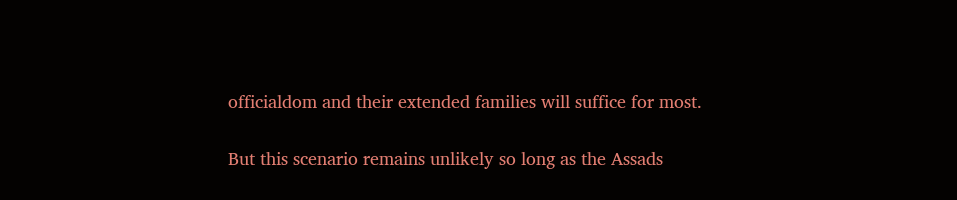officialdom and their extended families will suffice for most.

But this scenario remains unlikely so long as the Assads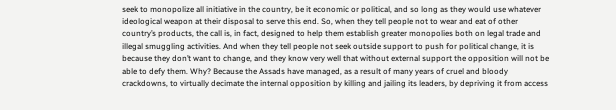seek to monopolize all initiative in the country, be it economic or political, and so long as they would use whatever ideological weapon at their disposal to serve this end. So, when they tell people not to wear and eat of other country’s products, the call is, in fact, designed to help them establish greater monopolies both on legal trade and illegal smuggling activities. And when they tell people not seek outside support to push for political change, it is because they don’t want to change, and they know very well that without external support the opposition will not be able to defy them. Why? Because the Assads have managed, as a result of many years of cruel and bloody crackdowns, to virtually decimate the internal opposition by killing and jailing its leaders, by depriving it from access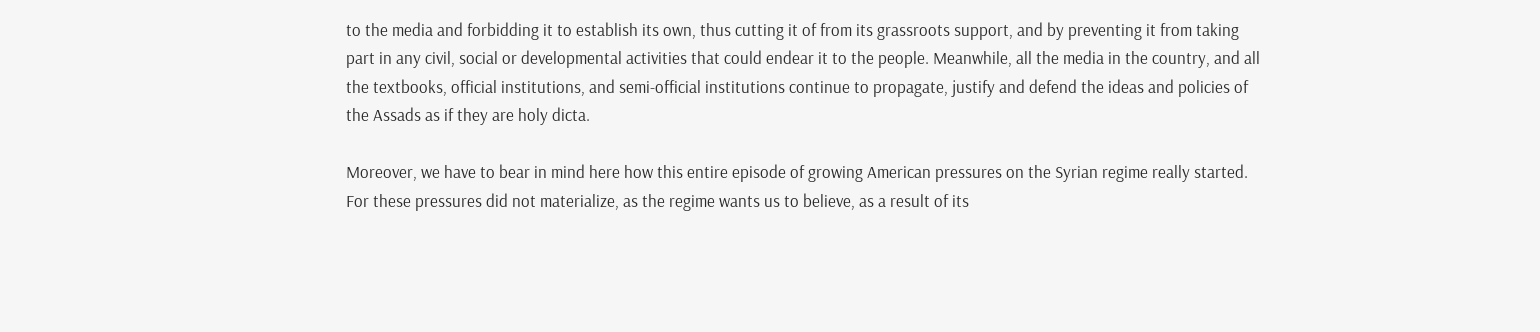to the media and forbidding it to establish its own, thus cutting it of from its grassroots support, and by preventing it from taking part in any civil, social or developmental activities that could endear it to the people. Meanwhile, all the media in the country, and all the textbooks, official institutions, and semi-official institutions continue to propagate, justify and defend the ideas and policies of the Assads as if they are holy dicta.

Moreover, we have to bear in mind here how this entire episode of growing American pressures on the Syrian regime really started. For these pressures did not materialize, as the regime wants us to believe, as a result of its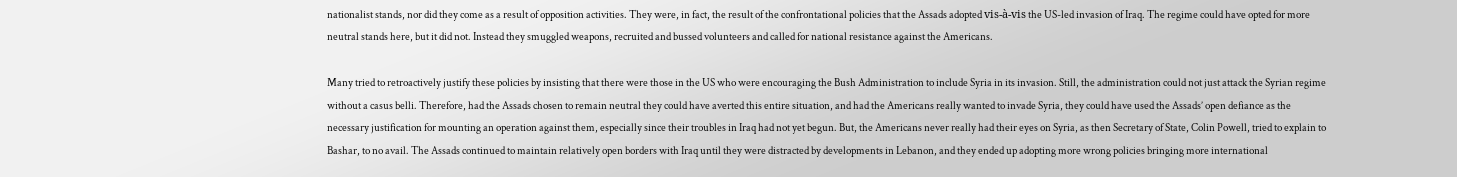nationalist stands, nor did they come as a result of opposition activities. They were, in fact, the result of the confrontational policies that the Assads adopted vis-à-vis the US-led invasion of Iraq. The regime could have opted for more neutral stands here, but it did not. Instead they smuggled weapons, recruited and bussed volunteers and called for national resistance against the Americans.

Many tried to retroactively justify these policies by insisting that there were those in the US who were encouraging the Bush Administration to include Syria in its invasion. Still, the administration could not just attack the Syrian regime without a casus belli. Therefore, had the Assads chosen to remain neutral they could have averted this entire situation, and had the Americans really wanted to invade Syria, they could have used the Assads’ open defiance as the necessary justification for mounting an operation against them, especially since their troubles in Iraq had not yet begun. But, the Americans never really had their eyes on Syria, as then Secretary of State, Colin Powell, tried to explain to Bashar, to no avail. The Assads continued to maintain relatively open borders with Iraq until they were distracted by developments in Lebanon, and they ended up adopting more wrong policies bringing more international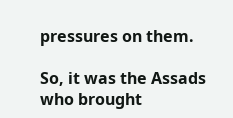pressures on them.

So, it was the Assads who brought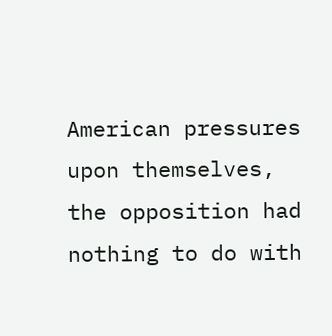American pressures upon themselves, the opposition had nothing to do with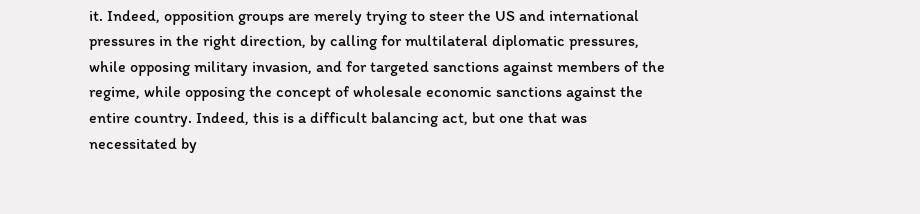it. Indeed, opposition groups are merely trying to steer the US and international pressures in the right direction, by calling for multilateral diplomatic pressures, while opposing military invasion, and for targeted sanctions against members of the regime, while opposing the concept of wholesale economic sanctions against the entire country. Indeed, this is a difficult balancing act, but one that was necessitated by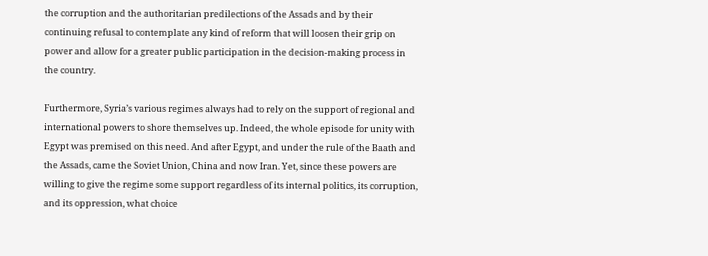the corruption and the authoritarian predilections of the Assads and by their continuing refusal to contemplate any kind of reform that will loosen their grip on power and allow for a greater public participation in the decision-making process in the country.

Furthermore, Syria’s various regimes always had to rely on the support of regional and international powers to shore themselves up. Indeed, the whole episode for unity with Egypt was premised on this need. And after Egypt, and under the rule of the Baath and the Assads, came the Soviet Union, China and now Iran. Yet, since these powers are willing to give the regime some support regardless of its internal politics, its corruption, and its oppression, what choice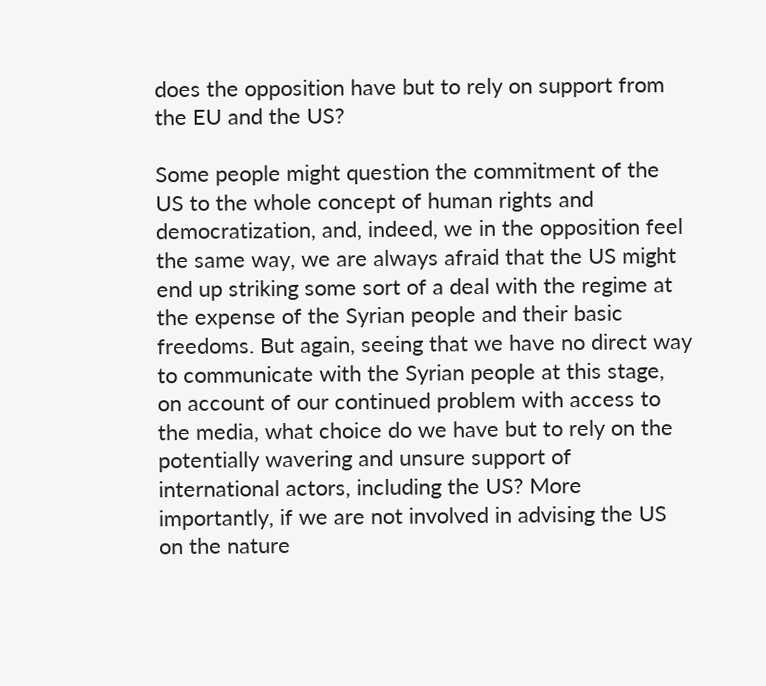does the opposition have but to rely on support from the EU and the US?

Some people might question the commitment of the US to the whole concept of human rights and democratization, and, indeed, we in the opposition feel the same way, we are always afraid that the US might end up striking some sort of a deal with the regime at the expense of the Syrian people and their basic freedoms. But again, seeing that we have no direct way to communicate with the Syrian people at this stage, on account of our continued problem with access to the media, what choice do we have but to rely on the potentially wavering and unsure support of international actors, including the US? More importantly, if we are not involved in advising the US on the nature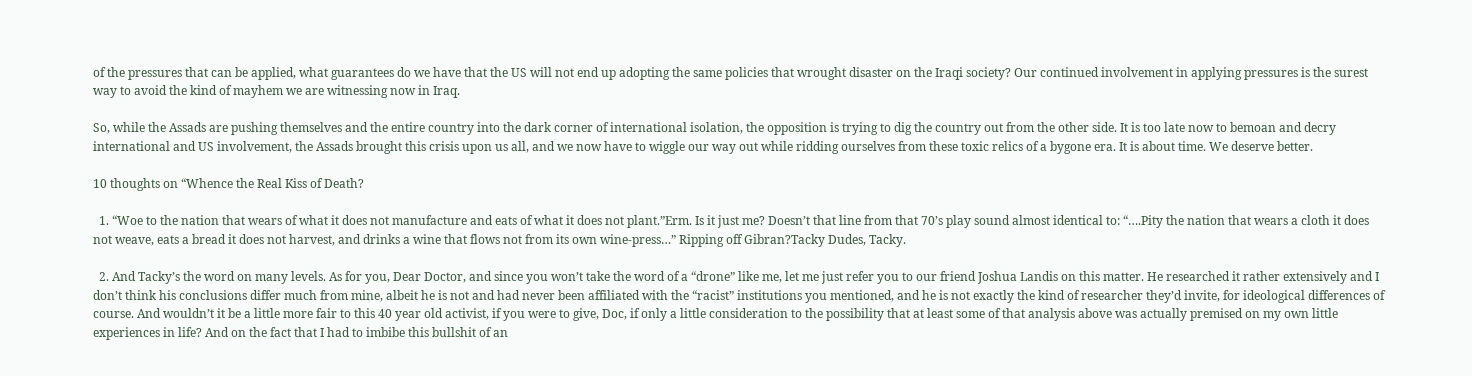of the pressures that can be applied, what guarantees do we have that the US will not end up adopting the same policies that wrought disaster on the Iraqi society? Our continued involvement in applying pressures is the surest way to avoid the kind of mayhem we are witnessing now in Iraq.

So, while the Assads are pushing themselves and the entire country into the dark corner of international isolation, the opposition is trying to dig the country out from the other side. It is too late now to bemoan and decry international and US involvement, the Assads brought this crisis upon us all, and we now have to wiggle our way out while ridding ourselves from these toxic relics of a bygone era. It is about time. We deserve better.

10 thoughts on “Whence the Real Kiss of Death?

  1. “Woe to the nation that wears of what it does not manufacture and eats of what it does not plant.”Erm. Is it just me? Doesn’t that line from that 70’s play sound almost identical to: “….Pity the nation that wears a cloth it does not weave, eats a bread it does not harvest, and drinks a wine that flows not from its own wine-press…” Ripping off Gibran?Tacky Dudes, Tacky.

  2. And Tacky’s the word on many levels. As for you, Dear Doctor, and since you won’t take the word of a “drone” like me, let me just refer you to our friend Joshua Landis on this matter. He researched it rather extensively and I don’t think his conclusions differ much from mine, albeit he is not and had never been affiliated with the “racist” institutions you mentioned, and he is not exactly the kind of researcher they’d invite, for ideological differences of course. And wouldn’t it be a little more fair to this 40 year old activist, if you were to give, Doc, if only a little consideration to the possibility that at least some of that analysis above was actually premised on my own little experiences in life? And on the fact that I had to imbibe this bullshit of an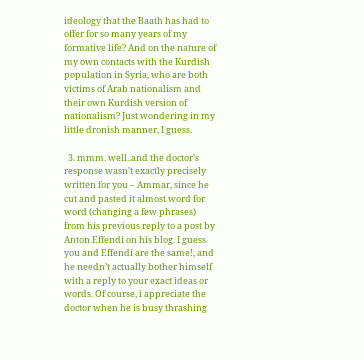ideology that the Baath has had to offer for so many years of my formative life? And on the nature of my own contacts with the Kurdish population in Syria, who are both victims of Arab nationalism and their own Kurdish version of nationalism? Just wondering in my little dronish manner, I guess.

  3. mmm. well..and the doctor’s response wasn’t exactly precisely written for you – Ammar, since he cut and pasted it almost word for word (changing a few phrases) from his previous reply to a post by Anton Effendi on his blog. I guess you and Effendi are the same!, and he needn’t actually bother himself with a reply to your exact ideas or words. Of course, i appreciate the doctor when he is busy thrashing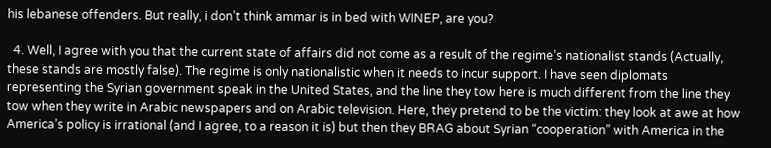his lebanese offenders. But really, i don’t think ammar is in bed with WINEP, are you?

  4. Well, I agree with you that the current state of affairs did not come as a result of the regime’s nationalist stands (Actually, these stands are mostly false). The regime is only nationalistic when it needs to incur support. I have seen diplomats representing the Syrian government speak in the United States, and the line they tow here is much different from the line they tow when they write in Arabic newspapers and on Arabic television. Here, they pretend to be the victim: they look at awe at how America’s policy is irrational (and I agree, to a reason it is) but then they BRAG about Syrian “cooperation” with America in the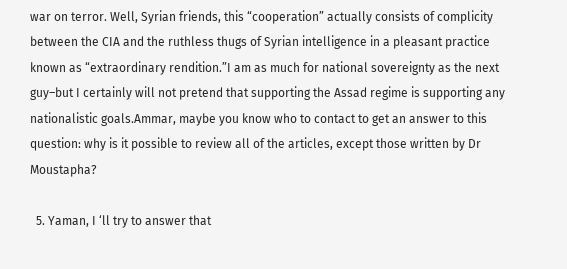war on terror. Well, Syrian friends, this “cooperation” actually consists of complicity between the CIA and the ruthless thugs of Syrian intelligence in a pleasant practice known as “extraordinary rendition.”I am as much for national sovereignty as the next guy–but I certainly will not pretend that supporting the Assad regime is supporting any nationalistic goals.Ammar, maybe you know who to contact to get an answer to this question: why is it possible to review all of the articles, except those written by Dr Moustapha?

  5. Yaman, I ‘ll try to answer that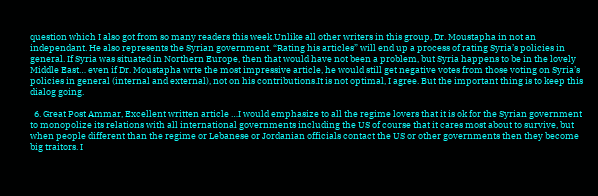question which I also got from so many readers this week.Unlike all other writers in this group, Dr. Moustapha in not an independant. He also represents the Syrian government. “Rating his articles” will end up a process of rating Syria’s policies in general. If Syria was situated in Northern Europe, then that would have not been a problem, but Syria happens to be in the lovely Middle East… even if Dr. Moustapha wrte the most impressive article, he would still get negative votes from those voting on Syria’s policies in general (internal and external), not on his contributions.It is not optimal, I agree. But the important thing is to keep this dialog going.

  6. Great Post Ammar, Excellent written article …I would emphasize to all the regime lovers that it is ok for the Syrian government to monopolize its relations with all international governments including the US of course that it cares most about to survive, but when people different than the regime or Lebanese or Jordanian officials contact the US or other governments then they become big traitors. I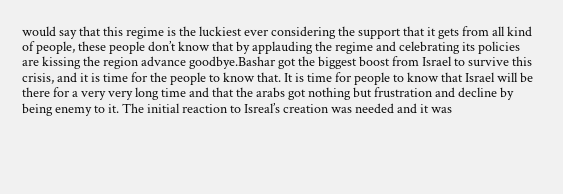would say that this regime is the luckiest ever considering the support that it gets from all kind of people, these people don’t know that by applauding the regime and celebrating its policies are kissing the region advance goodbye.Bashar got the biggest boost from Israel to survive this crisis, and it is time for the people to know that. It is time for people to know that Israel will be there for a very very long time and that the arabs got nothing but frustration and decline by being enemy to it. The initial reaction to Isreal’s creation was needed and it was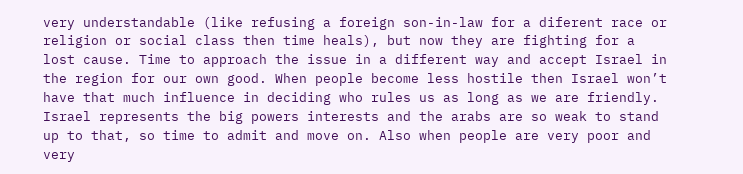very understandable (like refusing a foreign son-in-law for a diferent race or religion or social class then time heals), but now they are fighting for a lost cause. Time to approach the issue in a different way and accept Israel in the region for our own good. When people become less hostile then Israel won’t have that much influence in deciding who rules us as long as we are friendly. Israel represents the big powers interests and the arabs are so weak to stand up to that, so time to admit and move on. Also when people are very poor and very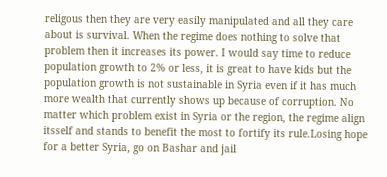religous then they are very easily manipulated and all they care about is survival. When the regime does nothing to solve that problem then it increases its power. I would say time to reduce population growth to 2% or less, it is great to have kids but the population growth is not sustainable in Syria even if it has much more wealth that currently shows up because of corruption. No matter which problem exist in Syria or the region, the regime align itsself and stands to benefit the most to fortify its rule.Losing hope for a better Syria, go on Bashar and jail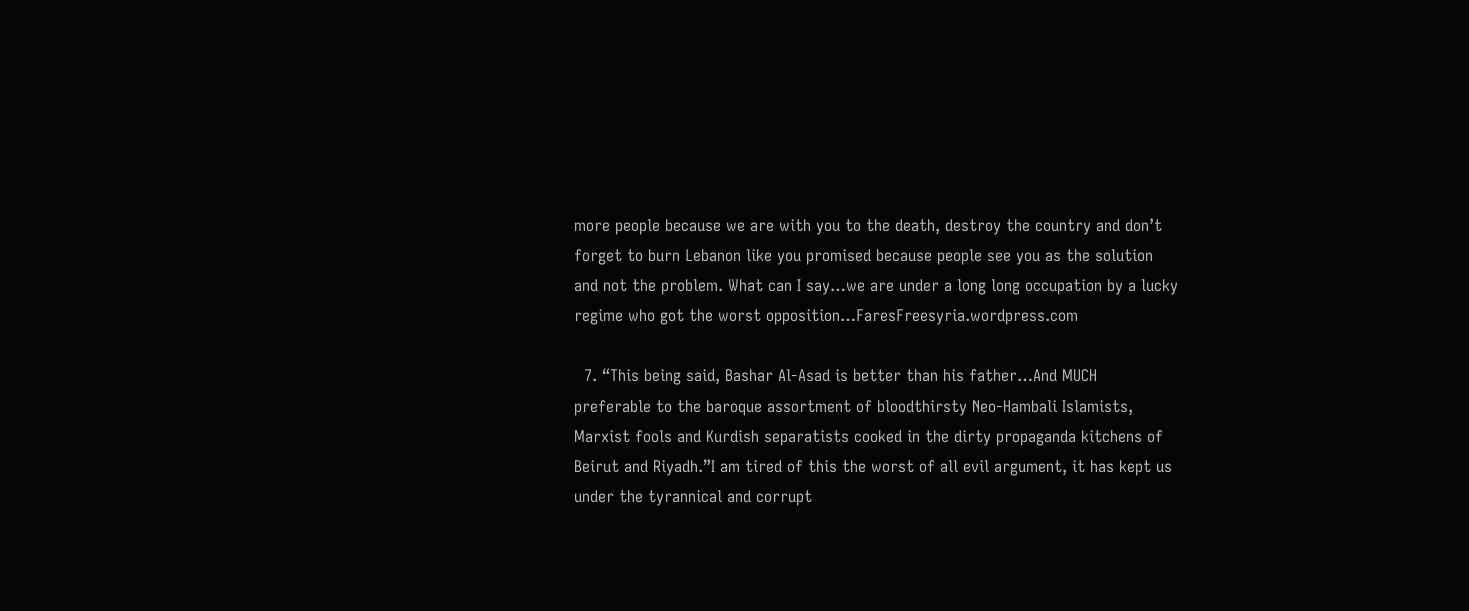more people because we are with you to the death, destroy the country and don’t forget to burn Lebanon like you promised because people see you as the solution and not the problem. What can I say…we are under a long long occupation by a lucky regime who got the worst opposition…FaresFreesyria.wordpress.com

  7. “This being said, Bashar Al-Asad is better than his father…And MUCH preferable to the baroque assortment of bloodthirsty Neo-Hambali Islamists, Marxist fools and Kurdish separatists cooked in the dirty propaganda kitchens of Beirut and Riyadh.”I am tired of this the worst of all evil argument, it has kept us under the tyrannical and corrupt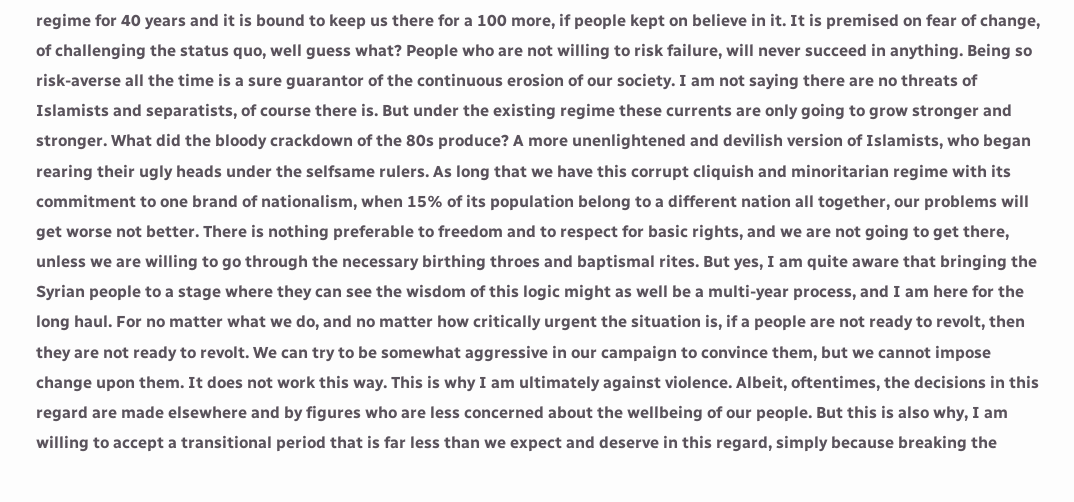regime for 40 years and it is bound to keep us there for a 100 more, if people kept on believe in it. It is premised on fear of change, of challenging the status quo, well guess what? People who are not willing to risk failure, will never succeed in anything. Being so risk-averse all the time is a sure guarantor of the continuous erosion of our society. I am not saying there are no threats of Islamists and separatists, of course there is. But under the existing regime these currents are only going to grow stronger and stronger. What did the bloody crackdown of the 80s produce? A more unenlightened and devilish version of Islamists, who began rearing their ugly heads under the selfsame rulers. As long that we have this corrupt cliquish and minoritarian regime with its commitment to one brand of nationalism, when 15% of its population belong to a different nation all together, our problems will get worse not better. There is nothing preferable to freedom and to respect for basic rights, and we are not going to get there, unless we are willing to go through the necessary birthing throes and baptismal rites. But yes, I am quite aware that bringing the Syrian people to a stage where they can see the wisdom of this logic might as well be a multi-year process, and I am here for the long haul. For no matter what we do, and no matter how critically urgent the situation is, if a people are not ready to revolt, then they are not ready to revolt. We can try to be somewhat aggressive in our campaign to convince them, but we cannot impose change upon them. It does not work this way. This is why I am ultimately against violence. Albeit, oftentimes, the decisions in this regard are made elsewhere and by figures who are less concerned about the wellbeing of our people. But this is also why, I am willing to accept a transitional period that is far less than we expect and deserve in this regard, simply because breaking the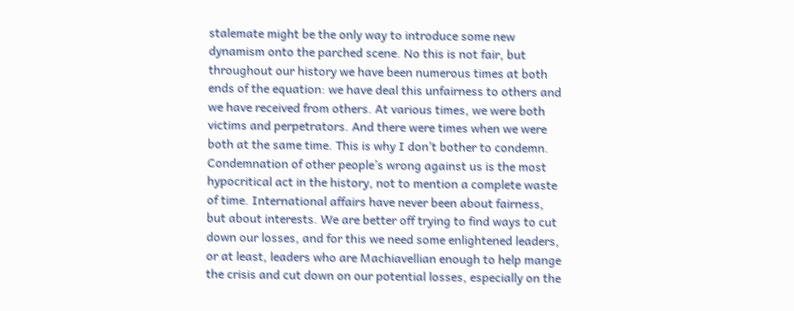stalemate might be the only way to introduce some new dynamism onto the parched scene. No this is not fair, but throughout our history we have been numerous times at both ends of the equation: we have deal this unfairness to others and we have received from others. At various times, we were both victims and perpetrators. And there were times when we were both at the same time. This is why I don’t bother to condemn. Condemnation of other people’s wrong against us is the most hypocritical act in the history, not to mention a complete waste of time. International affairs have never been about fairness, but about interests. We are better off trying to find ways to cut down our losses, and for this we need some enlightened leaders, or at least, leaders who are Machiavellian enough to help mange the crisis and cut down on our potential losses, especially on the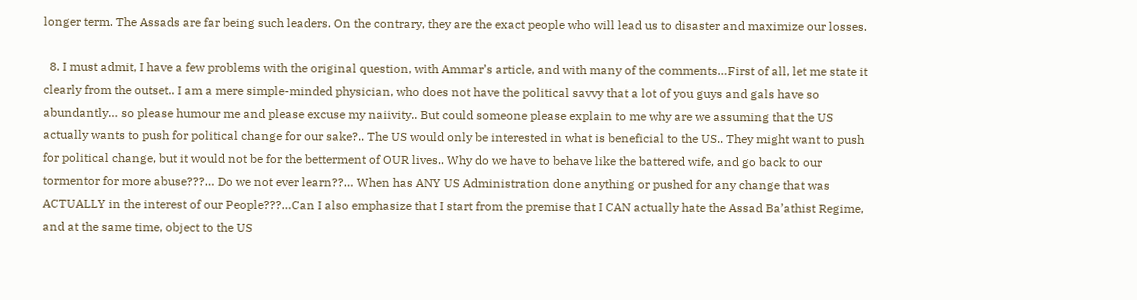longer term. The Assads are far being such leaders. On the contrary, they are the exact people who will lead us to disaster and maximize our losses.

  8. I must admit, I have a few problems with the original question, with Ammar’s article, and with many of the comments…First of all, let me state it clearly from the outset.. I am a mere simple-minded physician, who does not have the political savvy that a lot of you guys and gals have so abundantly… so please humour me and please excuse my naiivity.. But could someone please explain to me why are we assuming that the US actually wants to push for political change for our sake?.. The US would only be interested in what is beneficial to the US.. They might want to push for political change, but it would not be for the betterment of OUR lives.. Why do we have to behave like the battered wife, and go back to our tormentor for more abuse???… Do we not ever learn??… When has ANY US Administration done anything or pushed for any change that was ACTUALLY in the interest of our People???…Can I also emphasize that I start from the premise that I CAN actually hate the Assad Ba’athist Regime, and at the same time, object to the US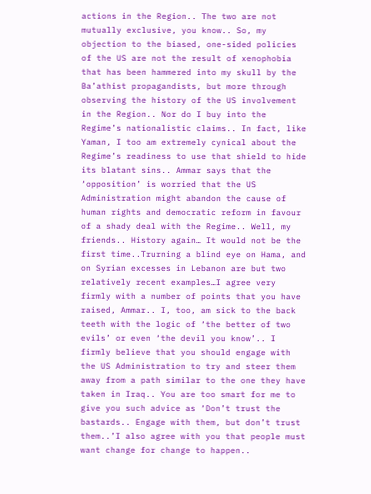actions in the Region.. The two are not mutually exclusive, you know.. So, my objection to the biased, one-sided policies of the US are not the result of xenophobia that has been hammered into my skull by the Ba’athist propagandists, but more through observing the history of the US involvement in the Region.. Nor do I buy into the Regime’s nationalistic claims.. In fact, like Yaman, I too am extremely cynical about the Regime’s readiness to use that shield to hide its blatant sins.. Ammar says that the ‘opposition’ is worried that the US Administration might abandon the cause of human rights and democratic reform in favour of a shady deal with the Regime.. Well, my friends.. History again… It would not be the first time..Trurning a blind eye on Hama, and on Syrian excesses in Lebanon are but two relatively recent examples…I agree very firmly with a number of points that you have raised, Ammar.. I, too, am sick to the back teeth with the logic of ‘the better of two evils’ or even ‘the devil you know’.. I firmly believe that you should engage with the US Administration to try and steer them away from a path similar to the one they have taken in Iraq.. You are too smart for me to give you such advice as ‘Don’t trust the bastards.. Engage with them, but don’t trust them..’I also agree with you that people must want change for change to happen..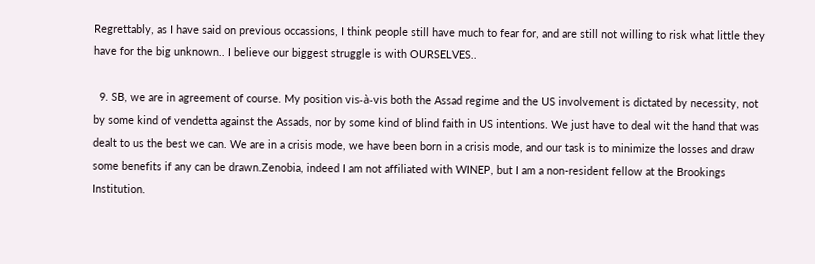Regrettably, as I have said on previous occassions, I think people still have much to fear for, and are still not willing to risk what little they have for the big unknown.. I believe our biggest struggle is with OURSELVES..

  9. SB, we are in agreement of course. My position vis-à-vis both the Assad regime and the US involvement is dictated by necessity, not by some kind of vendetta against the Assads, nor by some kind of blind faith in US intentions. We just have to deal wit the hand that was dealt to us the best we can. We are in a crisis mode, we have been born in a crisis mode, and our task is to minimize the losses and draw some benefits if any can be drawn.Zenobia, indeed I am not affiliated with WINEP, but I am a non-resident fellow at the Brookings Institution.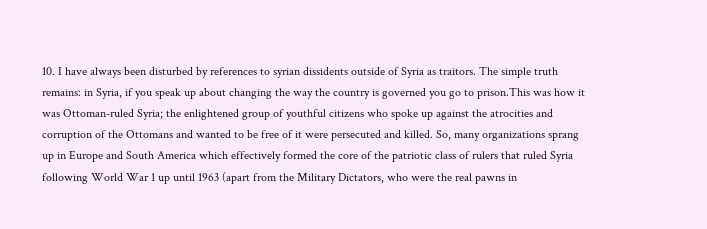10. I have always been disturbed by references to syrian dissidents outside of Syria as traitors. The simple truth remains: in Syria, if you speak up about changing the way the country is governed you go to prison.This was how it was Ottoman-ruled Syria; the enlightened group of youthful citizens who spoke up against the atrocities and corruption of the Ottomans and wanted to be free of it were persecuted and killed. So, many organizations sprang up in Europe and South America which effectively formed the core of the patriotic class of rulers that ruled Syria following World War 1 up until 1963 (apart from the Military Dictators, who were the real pawns in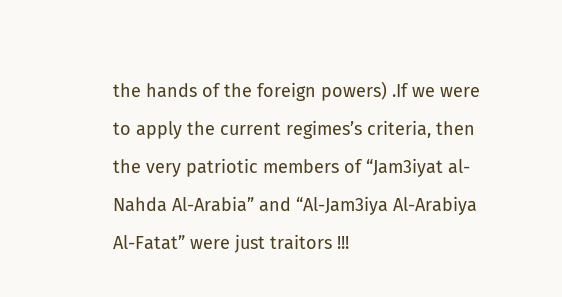the hands of the foreign powers) .If we were to apply the current regimes’s criteria, then the very patriotic members of “Jam3iyat al-Nahda Al-Arabia” and “Al-Jam3iya Al-Arabiya Al-Fatat” were just traitors !!!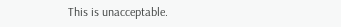This is unacceptable.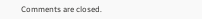Comments are closed.